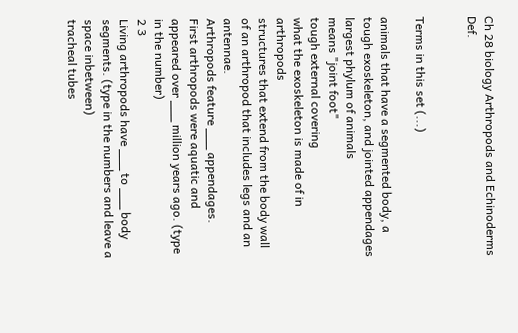Ch 28 biology Arthropods and Echinoderms Def.


Terms in this set (...)

animals that have a segmented body, a tough exoskeleton, and jointed appendages
largest phylum of animals
means "joint foot"
tough external covering
what the exoskeleton is made of in arthropods
structures that extend from the body wall of an arthropod that includes legs and an antennae.
Arthropods feature ___ appendages.
First arthropods were aquatic and appeared over ___ million years ago. (type in the number)
2 3
Living arthropods have ___ to ___ body segments. (type in the numbers and leave a space inbetween)
tracheal tubes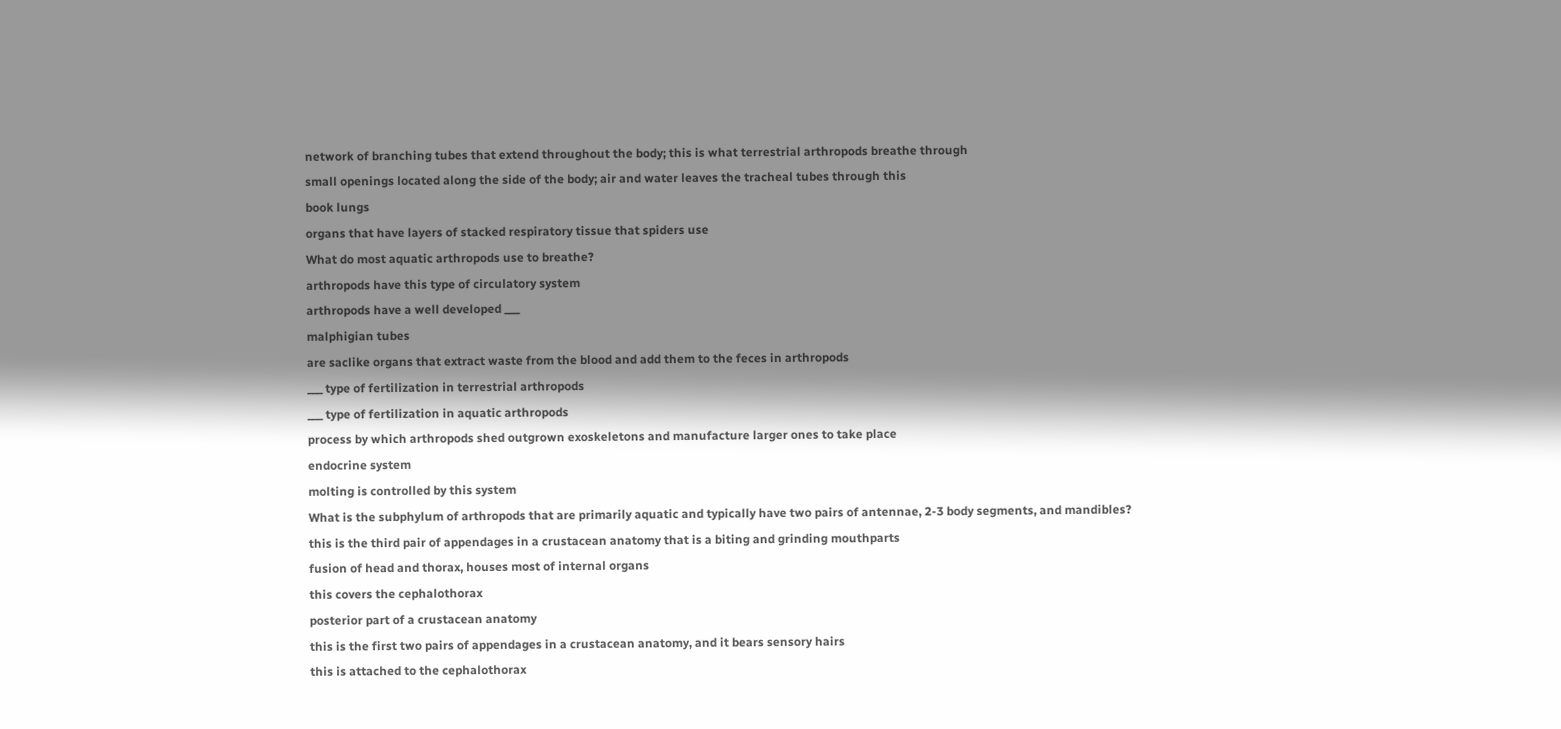network of branching tubes that extend throughout the body; this is what terrestrial arthropods breathe through
small openings located along the side of the body; air and water leaves the tracheal tubes through this
book lungs
organs that have layers of stacked respiratory tissue that spiders use
What do most aquatic arthropods use to breathe?
arthropods have this type of circulatory system
arthropods have a well developed ___
malphigian tubes
are saclike organs that extract waste from the blood and add them to the feces in arthropods
___ type of fertilization in terrestrial arthropods
___ type of fertilization in aquatic arthropods
process by which arthropods shed outgrown exoskeletons and manufacture larger ones to take place
endocrine system
molting is controlled by this system
What is the subphylum of arthropods that are primarily aquatic and typically have two pairs of antennae, 2-3 body segments, and mandibles?
this is the third pair of appendages in a crustacean anatomy that is a biting and grinding mouthparts
fusion of head and thorax, houses most of internal organs
this covers the cephalothorax
posterior part of a crustacean anatomy
this is the first two pairs of appendages in a crustacean anatomy, and it bears sensory hairs
this is attached to the cephalothorax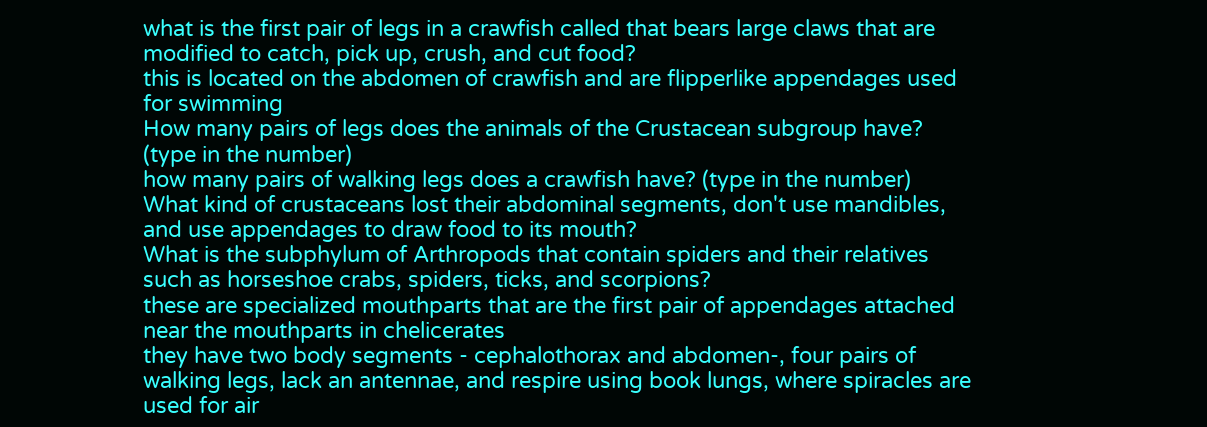what is the first pair of legs in a crawfish called that bears large claws that are modified to catch, pick up, crush, and cut food?
this is located on the abdomen of crawfish and are flipperlike appendages used for swimming
How many pairs of legs does the animals of the Crustacean subgroup have? (type in the number)
how many pairs of walking legs does a crawfish have? (type in the number)
What kind of crustaceans lost their abdominal segments, don't use mandibles, and use appendages to draw food to its mouth?
What is the subphylum of Arthropods that contain spiders and their relatives such as horseshoe crabs, spiders, ticks, and scorpions?
these are specialized mouthparts that are the first pair of appendages attached near the mouthparts in chelicerates
they have two body segments - cephalothorax and abdomen-, four pairs of walking legs, lack an antennae, and respire using book lungs, where spiracles are used for air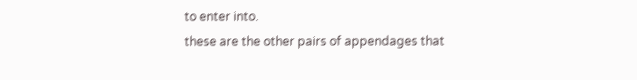to enter into.
these are the other pairs of appendages that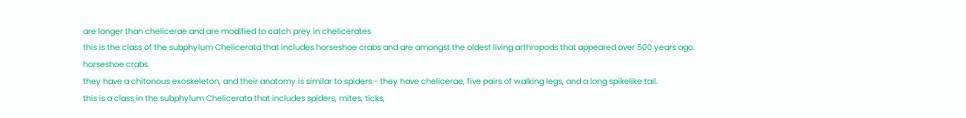are longer than chelicerae and are modified to catch prey in chelicerates
this is the class of the subphylum Chelicerata that includes horseshoe crabs and are amongst the oldest living arthropods that appeared over 500 years ago.
horseshoe crabs
they have a chitonous exoskeleton, and their anatomy is similar to spiders - they have chelicerae, five pairs of walking legs, and a long spikelike tail.
this is a class in the subphylum Chelicerata that includes spiders, mites, ticks,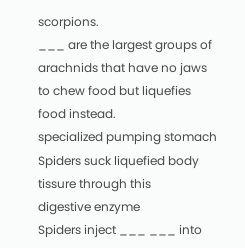scorpions.
___ are the largest groups of arachnids that have no jaws to chew food but liquefies food instead.
specialized pumping stomach
Spiders suck liquefied body tissure through this
digestive enzyme
Spiders inject ___ ___ into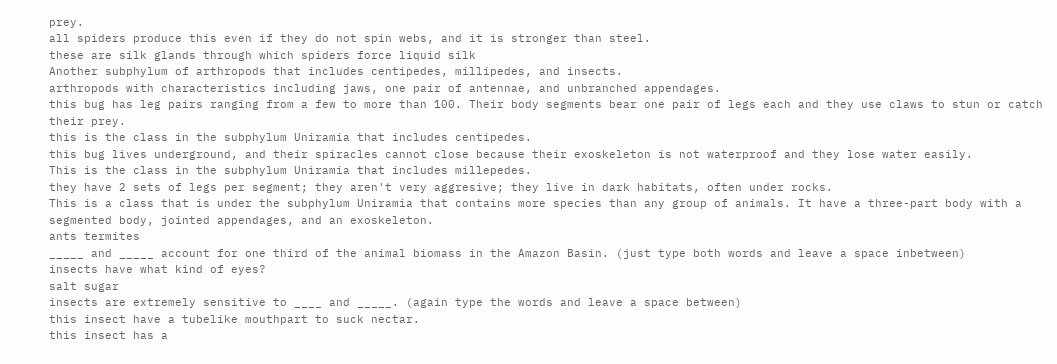prey.
all spiders produce this even if they do not spin webs, and it is stronger than steel.
these are silk glands through which spiders force liquid silk
Another subphylum of arthropods that includes centipedes, millipedes, and insects.
arthropods with characteristics including jaws, one pair of antennae, and unbranched appendages.
this bug has leg pairs ranging from a few to more than 100. Their body segments bear one pair of legs each and they use claws to stun or catch their prey.
this is the class in the subphylum Uniramia that includes centipedes.
this bug lives underground, and their spiracles cannot close because their exoskeleton is not waterproof and they lose water easily.
This is the class in the subphylum Uniramia that includes millepedes.
they have 2 sets of legs per segment; they aren't very aggresive; they live in dark habitats, often under rocks.
This is a class that is under the subphylum Uniramia that contains more species than any group of animals. It have a three-part body with a segmented body, jointed appendages, and an exoskeleton.
ants termites
_____ and _____ account for one third of the animal biomass in the Amazon Basin. (just type both words and leave a space inbetween)
insects have what kind of eyes?
salt sugar
insects are extremely sensitive to ____ and _____. (again type the words and leave a space between)
this insect have a tubelike mouthpart to suck nectar.
this insect has a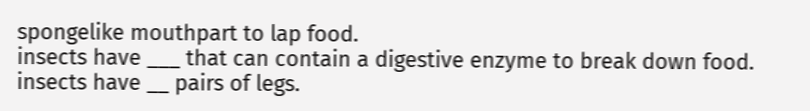spongelike mouthpart to lap food.
insects have ___ that can contain a digestive enzyme to break down food.
insects have __ pairs of legs.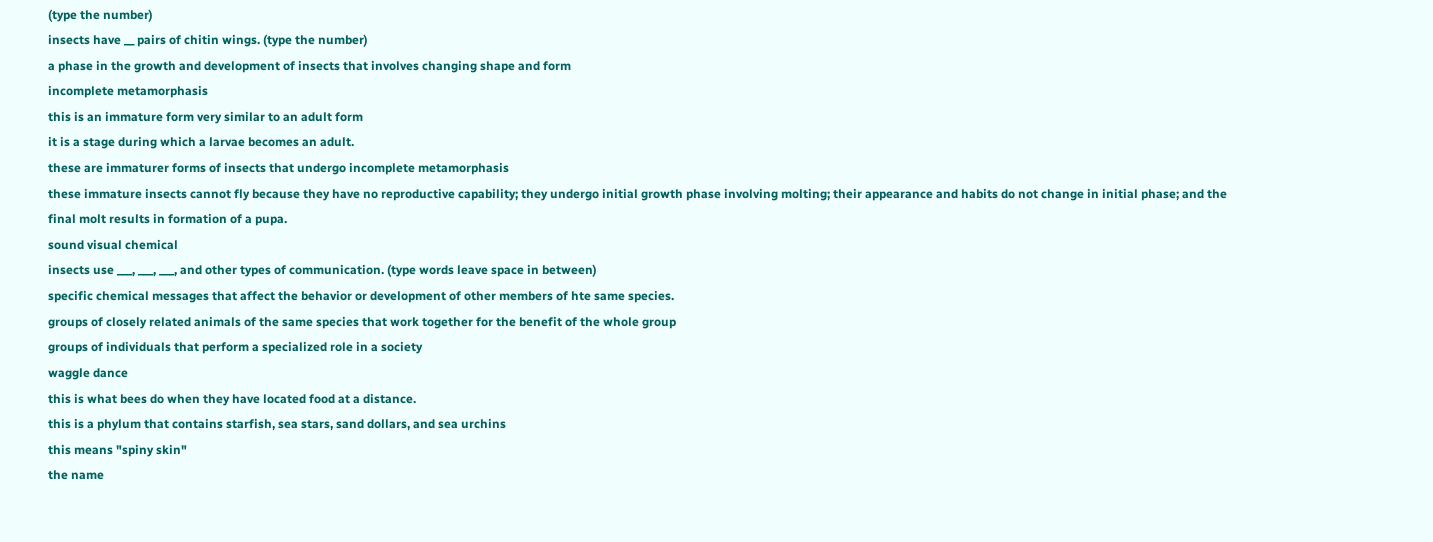(type the number)
insects have __ pairs of chitin wings. (type the number)
a phase in the growth and development of insects that involves changing shape and form
incomplete metamorphasis
this is an immature form very similar to an adult form
it is a stage during which a larvae becomes an adult.
these are immaturer forms of insects that undergo incomplete metamorphasis
these immature insects cannot fly because they have no reproductive capability; they undergo initial growth phase involving molting; their appearance and habits do not change in initial phase; and the final molt results in formation of a pupa.
sound visual chemical
insects use ___, ___, ___, and other types of communication. (type words leave space in between)
specific chemical messages that affect the behavior or development of other members of hte same species.
groups of closely related animals of the same species that work together for the benefit of the whole group
groups of individuals that perform a specialized role in a society
waggle dance
this is what bees do when they have located food at a distance.
this is a phylum that contains starfish, sea stars, sand dollars, and sea urchins
this means "spiny skin"
the name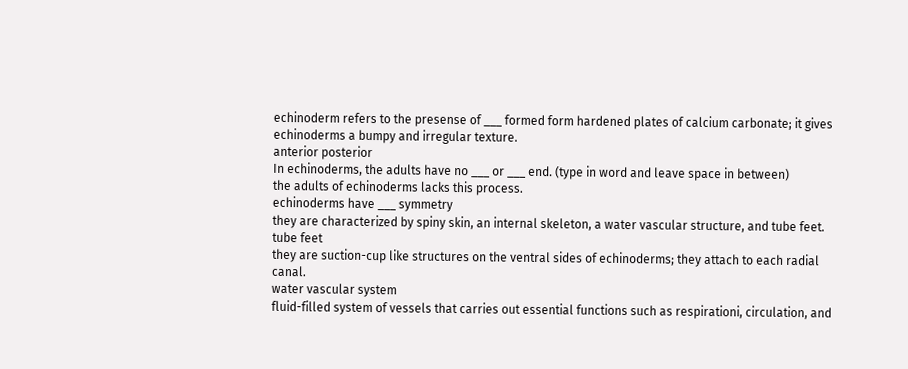echinoderm refers to the presense of ___ formed form hardened plates of calcium carbonate; it gives echinoderms a bumpy and irregular texture.
anterior posterior
In echinoderms, the adults have no ___ or ___ end. (type in word and leave space in between)
the adults of echinoderms lacks this process.
echinoderms have ___ symmetry
they are characterized by spiny skin, an internal skeleton, a water vascular structure, and tube feet.
tube feet
they are suction-cup like structures on the ventral sides of echinoderms; they attach to each radial canal.
water vascular system
fluid-filled system of vessels that carries out essential functions such as respirationi, circulation, and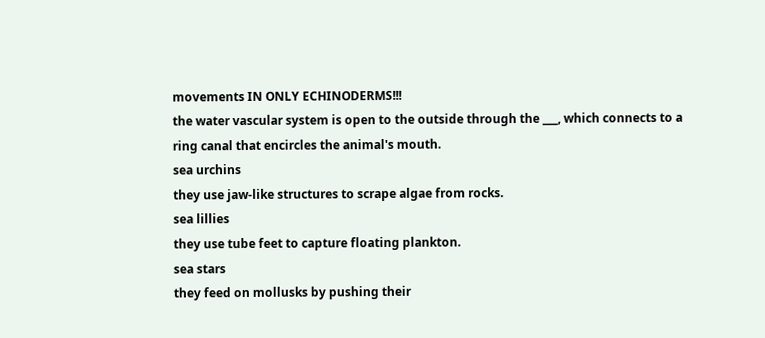movements IN ONLY ECHINODERMS!!!
the water vascular system is open to the outside through the ___, which connects to a ring canal that encircles the animal's mouth.
sea urchins
they use jaw-like structures to scrape algae from rocks.
sea lillies
they use tube feet to capture floating plankton.
sea stars
they feed on mollusks by pushing their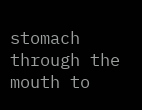stomach through the mouth to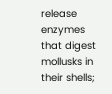release enzymes that digest mollusks in their shells;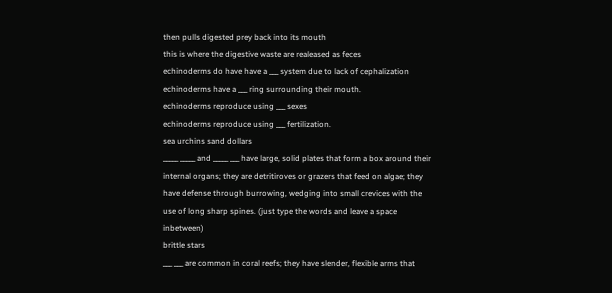then pulls digested prey back into its mouth
this is where the digestive waste are realeased as feces
echinoderms do have have a ___ system due to lack of cephalization
echinoderms have a ___ ring surrounding their mouth.
echinoderms reproduce using ___ sexes
echinoderms reproduce using ___ fertilization.
sea urchins sand dollars
_____ _____ and _____ ___ have large, solid plates that form a box around their internal organs; they are detritiroves or grazers that feed on algae; they have defense through burrowing, wedging into small crevices with the use of long sharp spines. (just type the words and leave a space inbetween)
brittle stars
___ ___ are common in coral reefs; they have slender, flexible arms that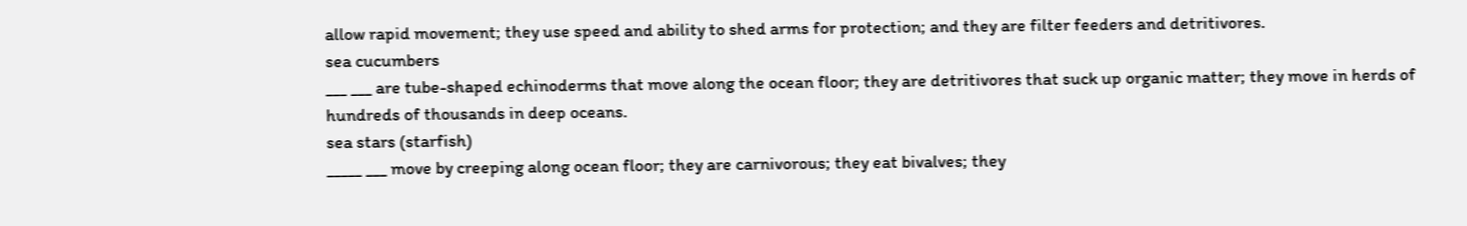allow rapid movement; they use speed and ability to shed arms for protection; and they are filter feeders and detritivores.
sea cucumbers
___ ___ are tube-shaped echinoderms that move along the ocean floor; they are detritivores that suck up organic matter; they move in herds of hundreds of thousands in deep oceans.
sea stars (starfish)
_____ ___ move by creeping along ocean floor; they are carnivorous; they eat bivalves; they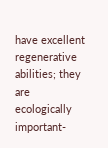have excellent regenerative abilities; they are ecologically important-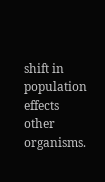shift in population effects other organisms.